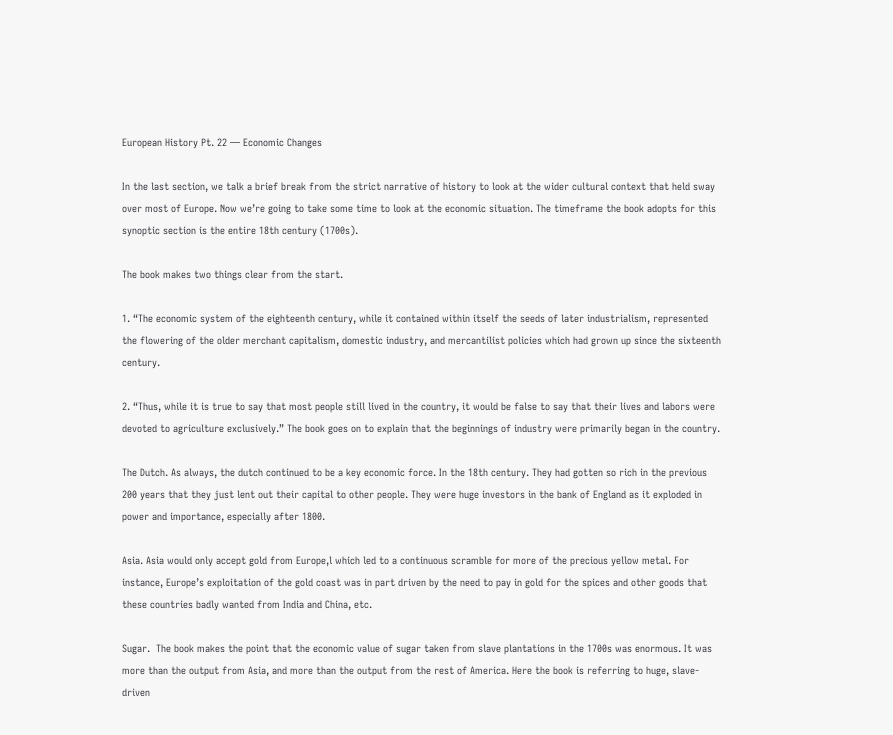European History Pt. 22 — Economic Changes

In the last section, we talk a brief break from the strict narrative of history to look at the wider cultural context that held sway over most of Europe. Now we’re going to take some time to look at the economic situation. The timeframe the book adopts for this synoptic section is the entire 18th century (1700s).

The book makes two things clear from the start.

1. “The economic system of the eighteenth century, while it contained within itself the seeds of later industrialism, represented the flowering of the older merchant capitalism, domestic industry, and mercantilist policies which had grown up since the sixteenth century.

2. “Thus, while it is true to say that most people still lived in the country, it would be false to say that their lives and labors were devoted to agriculture exclusively.” The book goes on to explain that the beginnings of industry were primarily began in the country.

The Dutch. As always, the dutch continued to be a key economic force. In the 18th century. They had gotten so rich in the previous 200 years that they just lent out their capital to other people. They were huge investors in the bank of England as it exploded in power and importance, especially after 1800.

Asia. Asia would only accept gold from Europe,l which led to a continuous scramble for more of the precious yellow metal. For instance, Europe’s exploitation of the gold coast was in part driven by the need to pay in gold for the spices and other goods that these countries badly wanted from India and China, etc.

Sugar.  The book makes the point that the economic value of sugar taken from slave plantations in the 1700s was enormous. It was more than the output from Asia, and more than the output from the rest of America. Here the book is referring to huge, slave-driven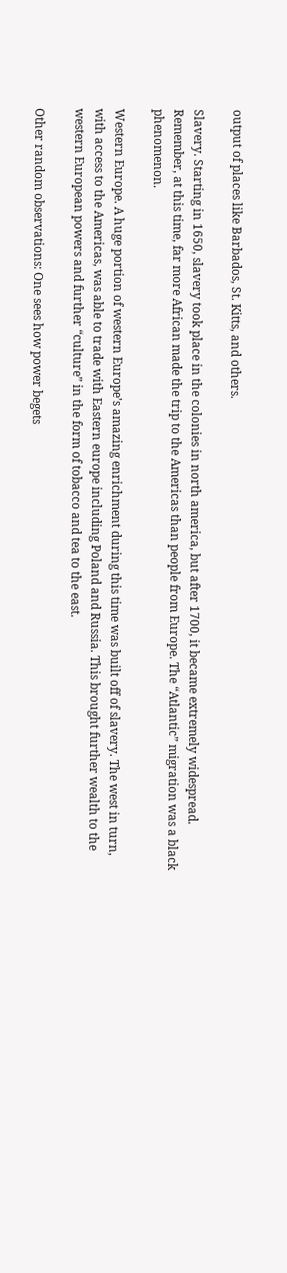output of places like Barbados, St. Kitts, and others.

Slavery. Starting in 1650, slavery took place in the colonies in north america, but after 1700, it became extremely widespread. Remember, at this time, far more African made the trip to the Americas than people from Europe. The “Atlantic” migration was a black phenomenon.

Western Europe. A huge portion of western Europe’s amazing enrichment during this time was built off of slavery. The west in turn, with access to the Americas, was able to trade with Eastern europe including Poland and Russia. This brought further wealth to the western European powers and further “culture” in the form of tobacco and tea to the east.

Other random observations: One sees how power begets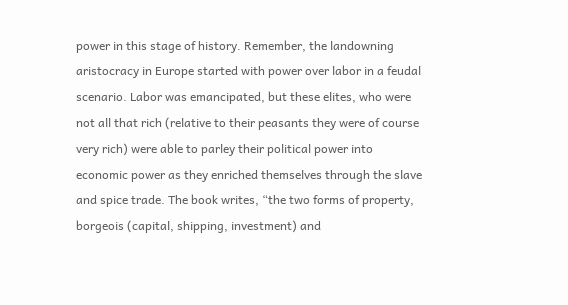power in this stage of history. Remember, the landowning aristocracy in Europe started with power over labor in a feudal scenario. Labor was emancipated, but these elites, who were not all that rich (relative to their peasants they were of course very rich) were able to parley their political power into economic power as they enriched themselves through the slave and spice trade. The book writes, “the two forms of property, borgeois (capital, shipping, investment) and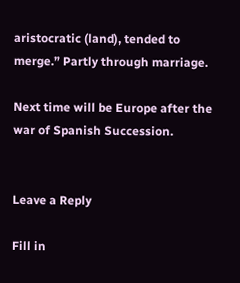aristocratic (land), tended to merge.” Partly through marriage.

Next time will be Europe after the war of Spanish Succession.


Leave a Reply

Fill in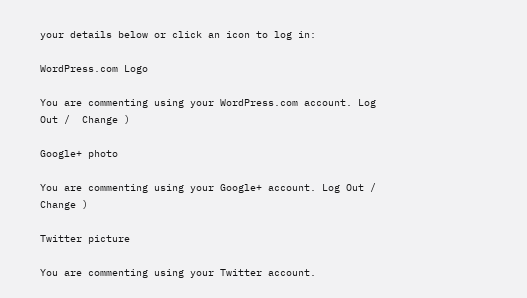your details below or click an icon to log in:

WordPress.com Logo

You are commenting using your WordPress.com account. Log Out /  Change )

Google+ photo

You are commenting using your Google+ account. Log Out /  Change )

Twitter picture

You are commenting using your Twitter account.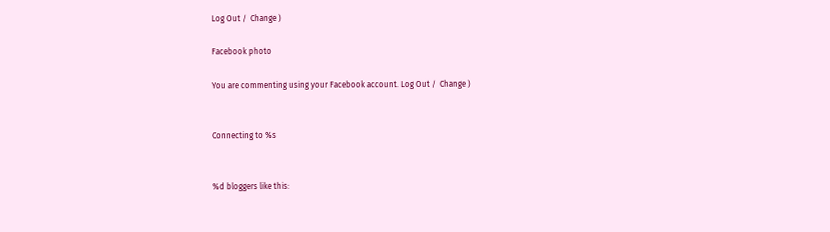Log Out /  Change )

Facebook photo

You are commenting using your Facebook account. Log Out /  Change )


Connecting to %s


%d bloggers like this: